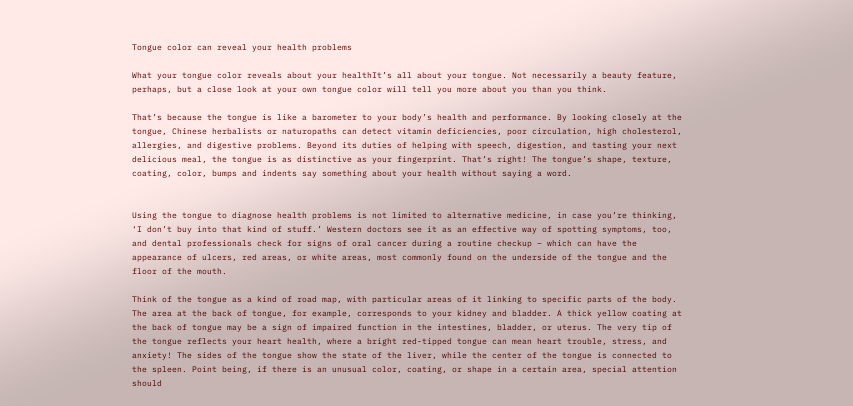Tongue color can reveal your health problems

What your tongue color reveals about your healthIt’s all about your tongue. Not necessarily a beauty feature, perhaps, but a close look at your own tongue color will tell you more about you than you think.

That’s because the tongue is like a barometer to your body’s health and performance. By looking closely at the tongue, Chinese herbalists or naturopaths can detect vitamin deficiencies, poor circulation, high cholesterol, allergies, and digestive problems. Beyond its duties of helping with speech, digestion, and tasting your next delicious meal, the tongue is as distinctive as your fingerprint. That’s right! The tongue’s shape, texture, coating, color, bumps and indents say something about your health without saying a word.


Using the tongue to diagnose health problems is not limited to alternative medicine, in case you’re thinking, ‘I don’t buy into that kind of stuff.’ Western doctors see it as an effective way of spotting symptoms, too, and dental professionals check for signs of oral cancer during a routine checkup – which can have the appearance of ulcers, red areas, or white areas, most commonly found on the underside of the tongue and the floor of the mouth.

Think of the tongue as a kind of road map, with particular areas of it linking to specific parts of the body. The area at the back of tongue, for example, corresponds to your kidney and bladder. A thick yellow coating at the back of tongue may be a sign of impaired function in the intestines, bladder, or uterus. The very tip of the tongue reflects your heart health, where a bright red-tipped tongue can mean heart trouble, stress, and anxiety! The sides of the tongue show the state of the liver, while the center of the tongue is connected to the spleen. Point being, if there is an unusual color, coating, or shape in a certain area, special attention should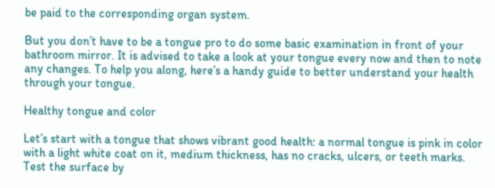be paid to the corresponding organ system.

But you don’t have to be a tongue pro to do some basic examination in front of your bathroom mirror. It is advised to take a look at your tongue every now and then to note any changes. To help you along, here’s a handy guide to better understand your health through your tongue.

Healthy tongue and color

Let’s start with a tongue that shows vibrant good health: a normal tongue is pink in color with a light white coat on it, medium thickness, has no cracks, ulcers, or teeth marks. Test the surface by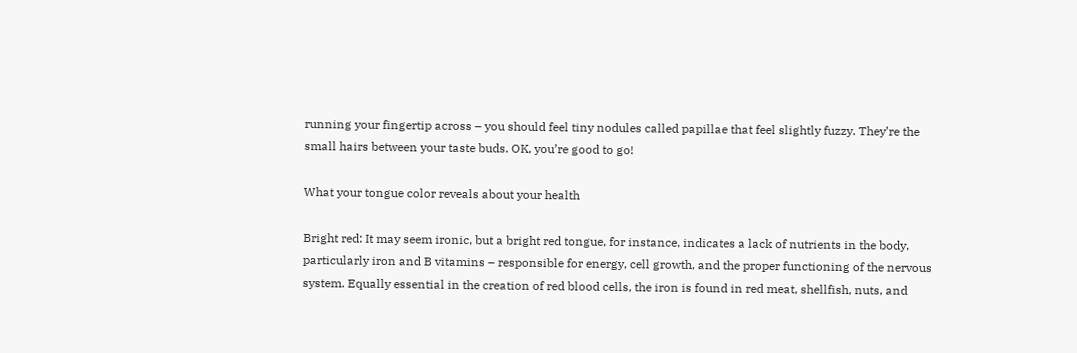running your fingertip across – you should feel tiny nodules called papillae that feel slightly fuzzy. They’re the small hairs between your taste buds. OK, you’re good to go!

What your tongue color reveals about your health

Bright red: It may seem ironic, but a bright red tongue, for instance, indicates a lack of nutrients in the body, particularly iron and B vitamins – responsible for energy, cell growth, and the proper functioning of the nervous system. Equally essential in the creation of red blood cells, the iron is found in red meat, shellfish, nuts, and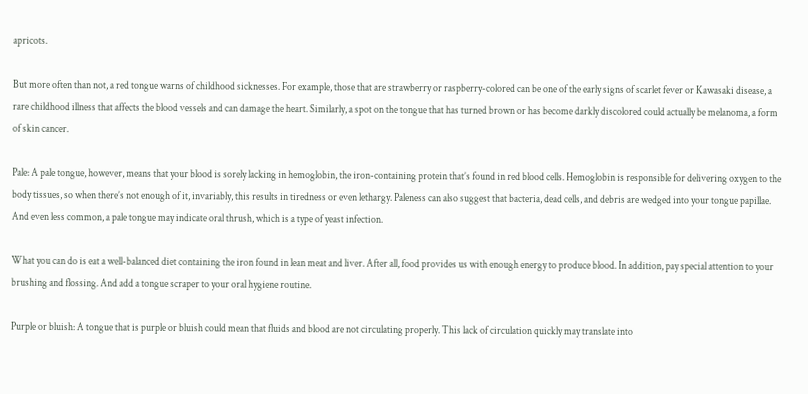apricots.

But more often than not, a red tongue warns of childhood sicknesses. For example, those that are strawberry or raspberry-colored can be one of the early signs of scarlet fever or Kawasaki disease, a rare childhood illness that affects the blood vessels and can damage the heart. Similarly, a spot on the tongue that has turned brown or has become darkly discolored could actually be melanoma, a form of skin cancer.

Pale: A pale tongue, however, means that your blood is sorely lacking in hemoglobin, the iron-containing protein that’s found in red blood cells. Hemoglobin is responsible for delivering oxygen to the body tissues, so when there’s not enough of it, invariably, this results in tiredness or even lethargy. Paleness can also suggest that bacteria, dead cells, and debris are wedged into your tongue papillae. And even less common, a pale tongue may indicate oral thrush, which is a type of yeast infection.

What you can do is eat a well-balanced diet containing the iron found in lean meat and liver. After all, food provides us with enough energy to produce blood. In addition, pay special attention to your brushing and flossing. And add a tongue scraper to your oral hygiene routine.

Purple or bluish: A tongue that is purple or bluish could mean that fluids and blood are not circulating properly. This lack of circulation quickly may translate into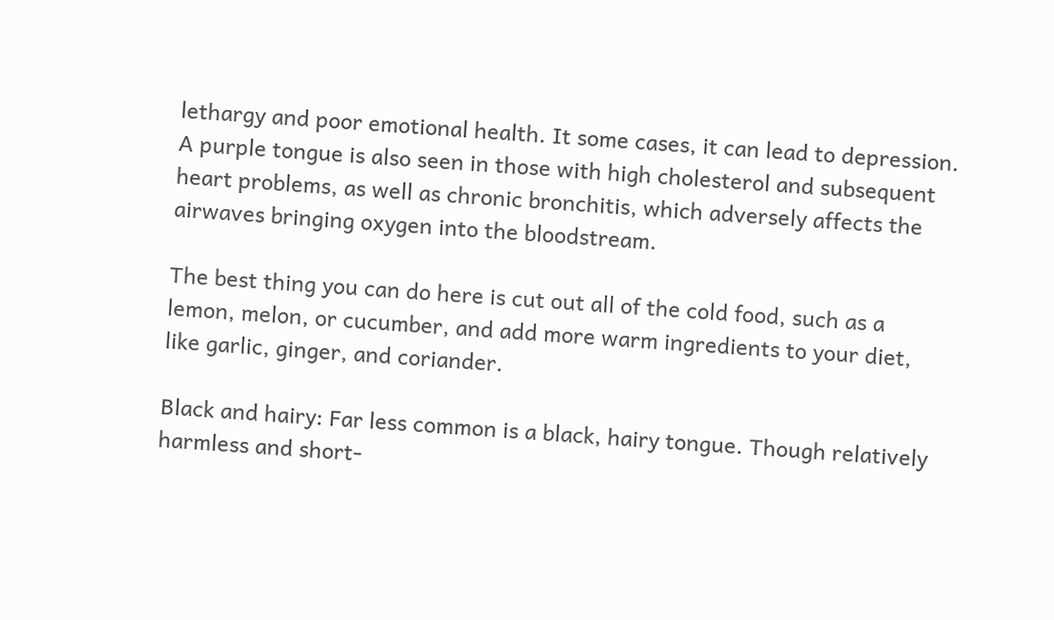lethargy and poor emotional health. It some cases, it can lead to depression. A purple tongue is also seen in those with high cholesterol and subsequent heart problems, as well as chronic bronchitis, which adversely affects the airwaves bringing oxygen into the bloodstream.

The best thing you can do here is cut out all of the cold food, such as a lemon, melon, or cucumber, and add more warm ingredients to your diet, like garlic, ginger, and coriander.

Black and hairy: Far less common is a black, hairy tongue. Though relatively harmless and short-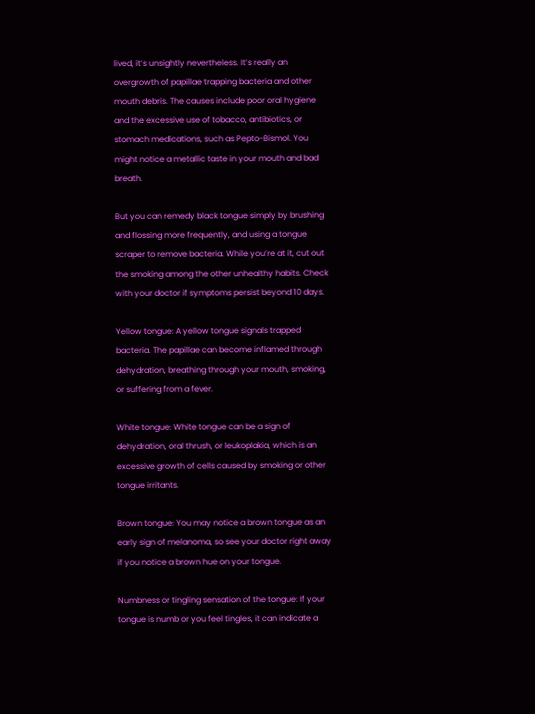lived, it’s unsightly nevertheless. It’s really an overgrowth of papillae trapping bacteria and other mouth debris. The causes include poor oral hygiene and the excessive use of tobacco, antibiotics, or stomach medications, such as Pepto-Bismol. You might notice a metallic taste in your mouth and bad breath.

But you can remedy black tongue simply by brushing and flossing more frequently, and using a tongue scraper to remove bacteria. While you’re at it, cut out the smoking among the other unhealthy habits. Check with your doctor if symptoms persist beyond 10 days.

Yellow tongue: A yellow tongue signals trapped bacteria. The papillae can become inflamed through dehydration, breathing through your mouth, smoking, or suffering from a fever.

White tongue: White tongue can be a sign of dehydration, oral thrush, or leukoplakia, which is an excessive growth of cells caused by smoking or other tongue irritants.

Brown tongue: You may notice a brown tongue as an early sign of melanoma, so see your doctor right away if you notice a brown hue on your tongue.

Numbness or tingling sensation of the tongue: If your tongue is numb or you feel tingles, it can indicate a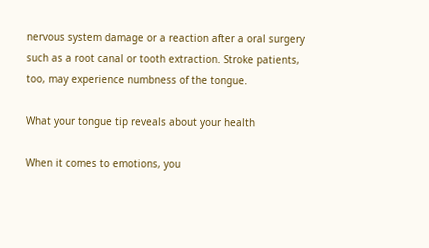nervous system damage or a reaction after a oral surgery such as a root canal or tooth extraction. Stroke patients, too, may experience numbness of the tongue.

What your tongue tip reveals about your health

When it comes to emotions, you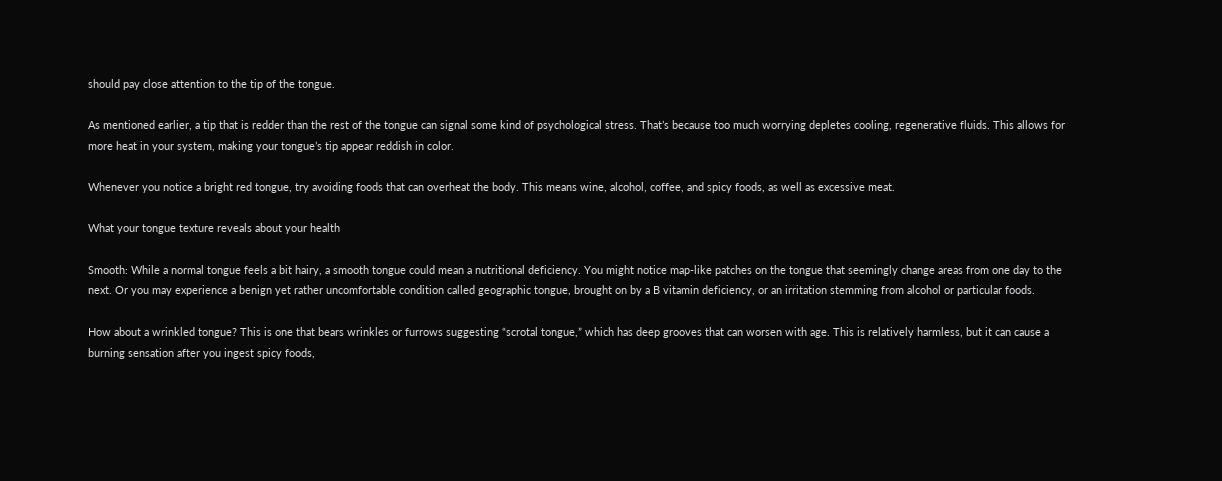should pay close attention to the tip of the tongue.

As mentioned earlier, a tip that is redder than the rest of the tongue can signal some kind of psychological stress. That’s because too much worrying depletes cooling, regenerative fluids. This allows for more heat in your system, making your tongue’s tip appear reddish in color.

Whenever you notice a bright red tongue, try avoiding foods that can overheat the body. This means wine, alcohol, coffee, and spicy foods, as well as excessive meat.

What your tongue texture reveals about your health

Smooth: While a normal tongue feels a bit hairy, a smooth tongue could mean a nutritional deficiency. You might notice map-like patches on the tongue that seemingly change areas from one day to the next. Or you may experience a benign yet rather uncomfortable condition called geographic tongue, brought on by a B vitamin deficiency, or an irritation stemming from alcohol or particular foods.

How about a wrinkled tongue? This is one that bears wrinkles or furrows suggesting “scrotal tongue,” which has deep grooves that can worsen with age. This is relatively harmless, but it can cause a burning sensation after you ingest spicy foods,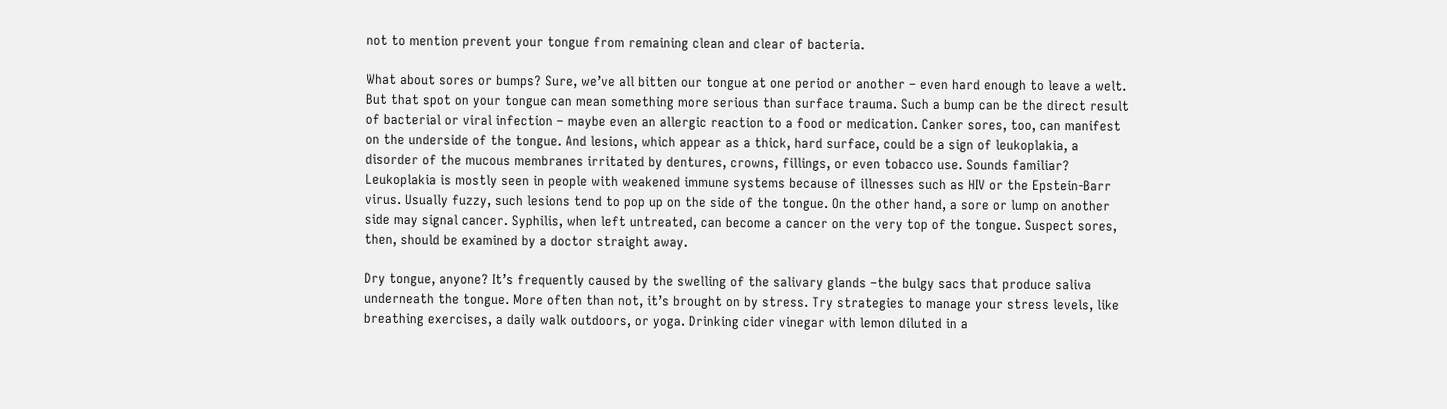not to mention prevent your tongue from remaining clean and clear of bacteria.

What about sores or bumps? Sure, we’ve all bitten our tongue at one period or another – even hard enough to leave a welt. But that spot on your tongue can mean something more serious than surface trauma. Such a bump can be the direct result of bacterial or viral infection – maybe even an allergic reaction to a food or medication. Canker sores, too, can manifest on the underside of the tongue. And lesions, which appear as a thick, hard surface, could be a sign of leukoplakia, a disorder of the mucous membranes irritated by dentures, crowns, fillings, or even tobacco use. Sounds familiar? Leukoplakia is mostly seen in people with weakened immune systems because of illnesses such as HIV or the Epstein-Barr virus. Usually fuzzy, such lesions tend to pop up on the side of the tongue. On the other hand, a sore or lump on another side may signal cancer. Syphilis, when left untreated, can become a cancer on the very top of the tongue. Suspect sores, then, should be examined by a doctor straight away.

Dry tongue, anyone? It’s frequently caused by the swelling of the salivary glands –the bulgy sacs that produce saliva underneath the tongue. More often than not, it’s brought on by stress. Try strategies to manage your stress levels, like breathing exercises, a daily walk outdoors, or yoga. Drinking cider vinegar with lemon diluted in a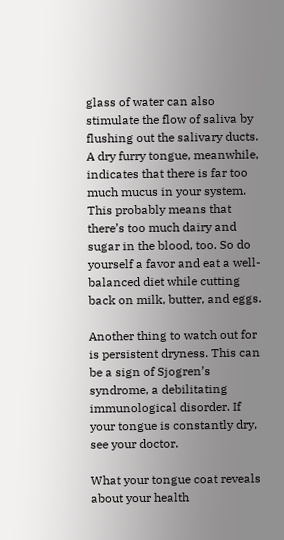glass of water can also stimulate the flow of saliva by flushing out the salivary ducts. A dry furry tongue, meanwhile, indicates that there is far too much mucus in your system. This probably means that there’s too much dairy and sugar in the blood, too. So do yourself a favor and eat a well-balanced diet while cutting back on milk, butter, and eggs.

Another thing to watch out for is persistent dryness. This can be a sign of Sjogren’s syndrome, a debilitating immunological disorder. If your tongue is constantly dry, see your doctor.

What your tongue coat reveals about your health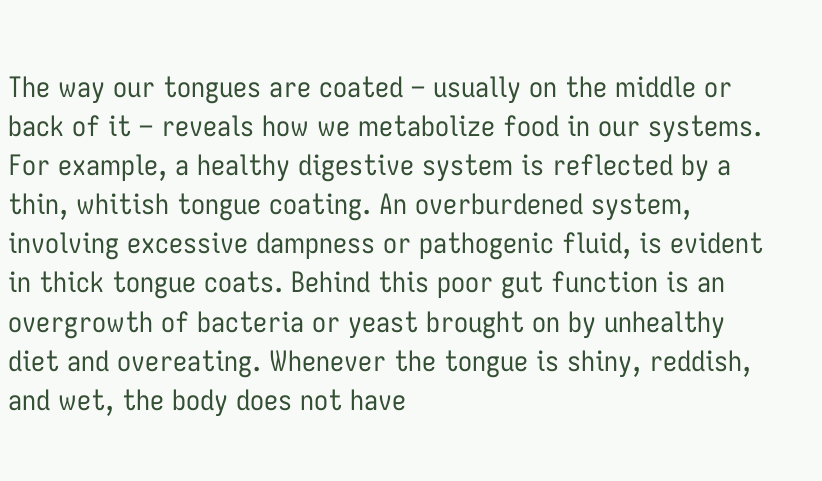The way our tongues are coated – usually on the middle or back of it – reveals how we metabolize food in our systems. For example, a healthy digestive system is reflected by a thin, whitish tongue coating. An overburdened system, involving excessive dampness or pathogenic fluid, is evident in thick tongue coats. Behind this poor gut function is an overgrowth of bacteria or yeast brought on by unhealthy diet and overeating. Whenever the tongue is shiny, reddish, and wet, the body does not have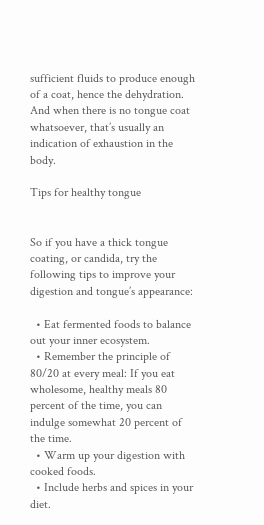sufficient fluids to produce enough of a coat, hence the dehydration. And when there is no tongue coat whatsoever, that’s usually an indication of exhaustion in the body.

Tips for healthy tongue


So if you have a thick tongue coating, or candida, try the following tips to improve your digestion and tongue’s appearance:

  • Eat fermented foods to balance out your inner ecosystem.
  • Remember the principle of 80/20 at every meal: If you eat wholesome, healthy meals 80 percent of the time, you can indulge somewhat 20 percent of the time.
  • Warm up your digestion with cooked foods.
  • Include herbs and spices in your diet.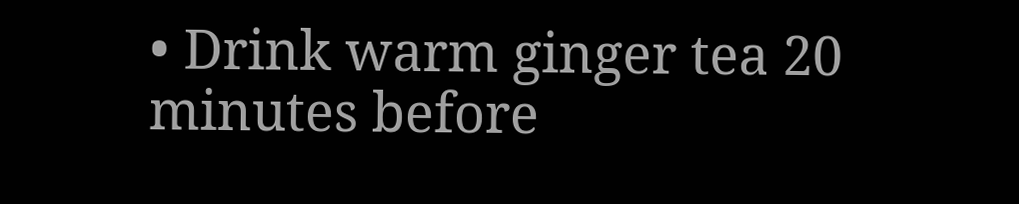• Drink warm ginger tea 20 minutes before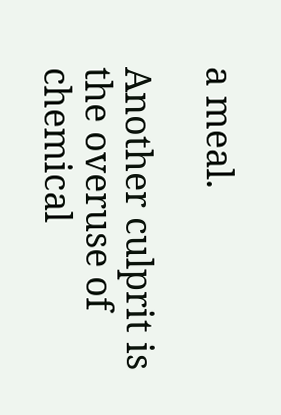a meal.

Another culprit is the overuse of chemical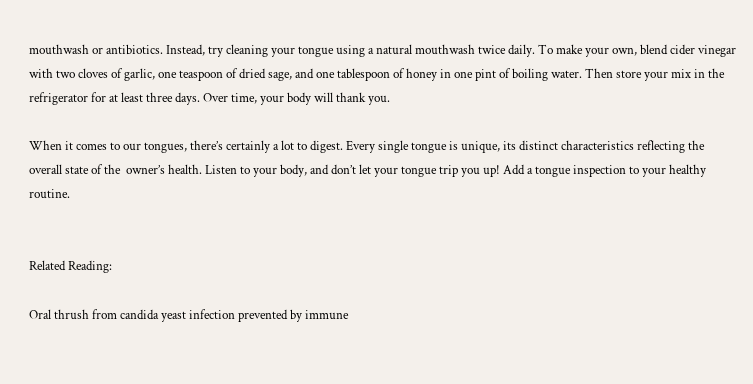mouthwash or antibiotics. Instead, try cleaning your tongue using a natural mouthwash twice daily. To make your own, blend cider vinegar with two cloves of garlic, one teaspoon of dried sage, and one tablespoon of honey in one pint of boiling water. Then store your mix in the refrigerator for at least three days. Over time, your body will thank you.

When it comes to our tongues, there’s certainly a lot to digest. Every single tongue is unique, its distinct characteristics reflecting the overall state of the  owner’s health. Listen to your body, and don’t let your tongue trip you up! Add a tongue inspection to your healthy routine.


Related Reading:

Oral thrush from candida yeast infection prevented by immune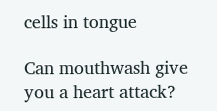cells in tongue

Can mouthwash give you a heart attack?